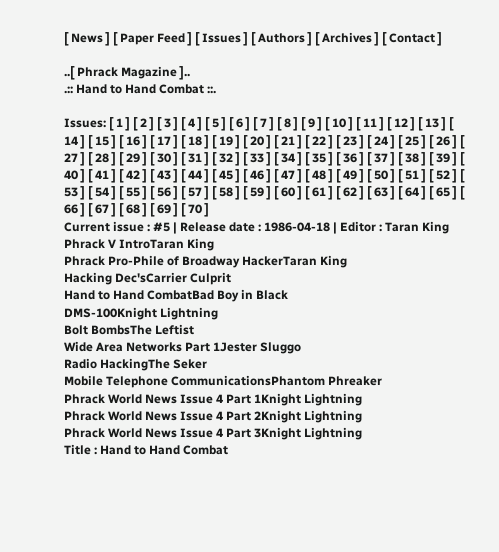[ News ] [ Paper Feed ] [ Issues ] [ Authors ] [ Archives ] [ Contact ]

..[ Phrack Magazine ]..
.:: Hand to Hand Combat ::.

Issues: [ 1 ] [ 2 ] [ 3 ] [ 4 ] [ 5 ] [ 6 ] [ 7 ] [ 8 ] [ 9 ] [ 10 ] [ 11 ] [ 12 ] [ 13 ] [ 14 ] [ 15 ] [ 16 ] [ 17 ] [ 18 ] [ 19 ] [ 20 ] [ 21 ] [ 22 ] [ 23 ] [ 24 ] [ 25 ] [ 26 ] [ 27 ] [ 28 ] [ 29 ] [ 30 ] [ 31 ] [ 32 ] [ 33 ] [ 34 ] [ 35 ] [ 36 ] [ 37 ] [ 38 ] [ 39 ] [ 40 ] [ 41 ] [ 42 ] [ 43 ] [ 44 ] [ 45 ] [ 46 ] [ 47 ] [ 48 ] [ 49 ] [ 50 ] [ 51 ] [ 52 ] [ 53 ] [ 54 ] [ 55 ] [ 56 ] [ 57 ] [ 58 ] [ 59 ] [ 60 ] [ 61 ] [ 62 ] [ 63 ] [ 64 ] [ 65 ] [ 66 ] [ 67 ] [ 68 ] [ 69 ] [ 70 ]
Current issue : #5 | Release date : 1986-04-18 | Editor : Taran King
Phrack V IntroTaran King
Phrack Pro-Phile of Broadway HackerTaran King
Hacking Dec'sCarrier Culprit
Hand to Hand CombatBad Boy in Black
DMS-100Knight Lightning
Bolt BombsThe Leftist
Wide Area Networks Part 1Jester Sluggo
Radio HackingThe Seker
Mobile Telephone CommunicationsPhantom Phreaker
Phrack World News Issue 4 Part 1Knight Lightning
Phrack World News Issue 4 Part 2Knight Lightning
Phrack World News Issue 4 Part 3Knight Lightning
Title : Hand to Hand Combat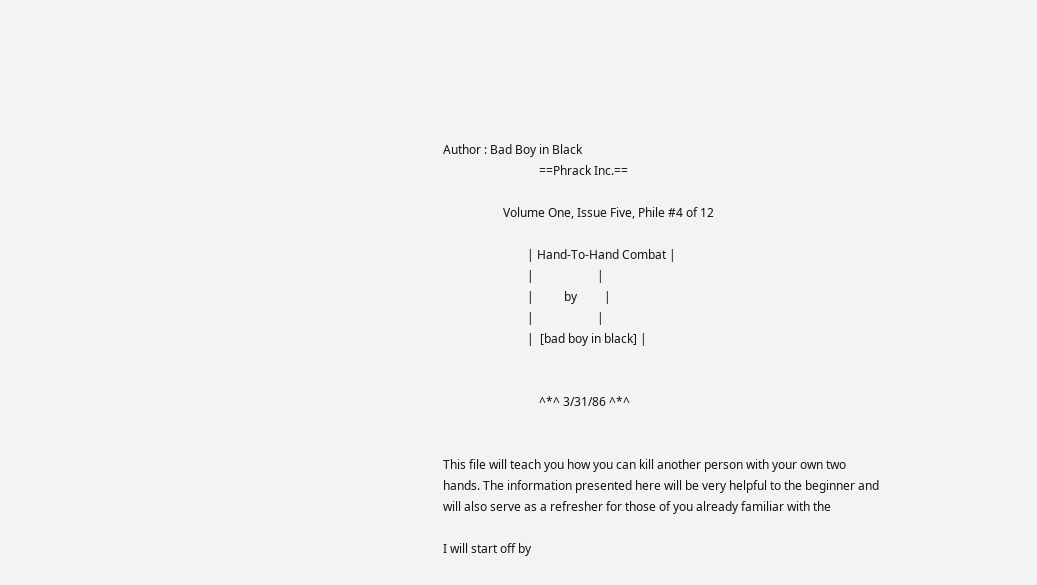Author : Bad Boy in Black
                                ==Phrack Inc.==

                    Volume One, Issue Five, Phile #4 of 12

                            | Hand-To-Hand Combat |
                            |                     |
                            |          by         |
                            |                     |
                            |  [bad boy in black] |


                                ^*^ 3/31/86 ^*^


This file will teach you how you can kill another person with your own two
hands. The information presented here will be very helpful to the beginner and
will also serve as a refresher for those of you already familiar with the

I will start off by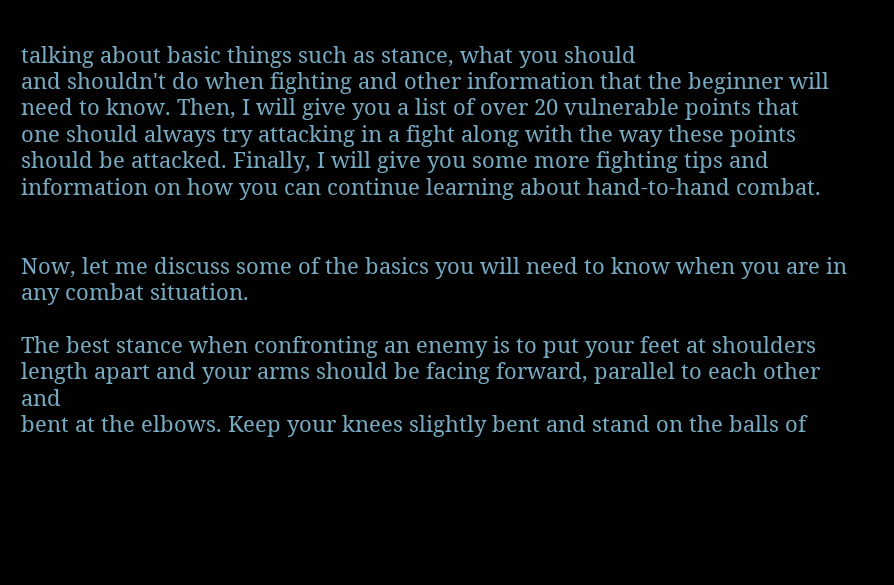talking about basic things such as stance, what you should
and shouldn't do when fighting and other information that the beginner will
need to know. Then, I will give you a list of over 20 vulnerable points that
one should always try attacking in a fight along with the way these points
should be attacked. Finally, I will give you some more fighting tips and
information on how you can continue learning about hand-to-hand combat.


Now, let me discuss some of the basics you will need to know when you are in
any combat situation.

The best stance when confronting an enemy is to put your feet at shoulders
length apart and your arms should be facing forward, parallel to each other and
bent at the elbows. Keep your knees slightly bent and stand on the balls of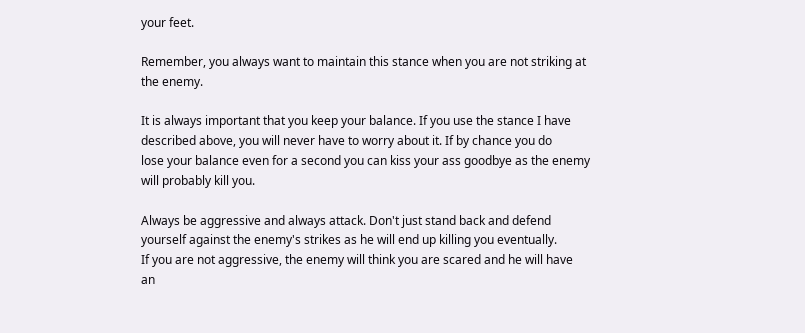your feet.

Remember, you always want to maintain this stance when you are not striking at
the enemy.

It is always important that you keep your balance. If you use the stance I have
described above, you will never have to worry about it. If by chance you do
lose your balance even for a second you can kiss your ass goodbye as the enemy
will probably kill you.

Always be aggressive and always attack. Don't just stand back and defend
yourself against the enemy's strikes as he will end up killing you eventually.
If you are not aggressive, the enemy will think you are scared and he will have
an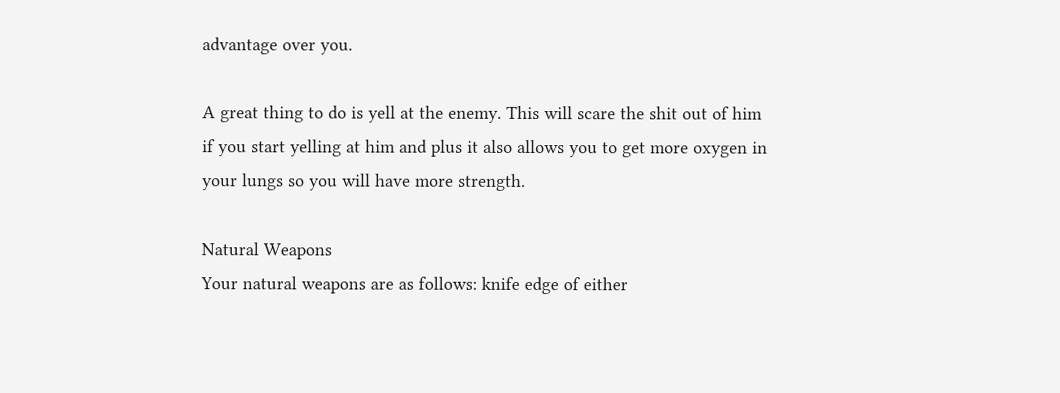advantage over you.

A great thing to do is yell at the enemy. This will scare the shit out of him
if you start yelling at him and plus it also allows you to get more oxygen in
your lungs so you will have more strength.

Natural Weapons
Your natural weapons are as follows: knife edge of either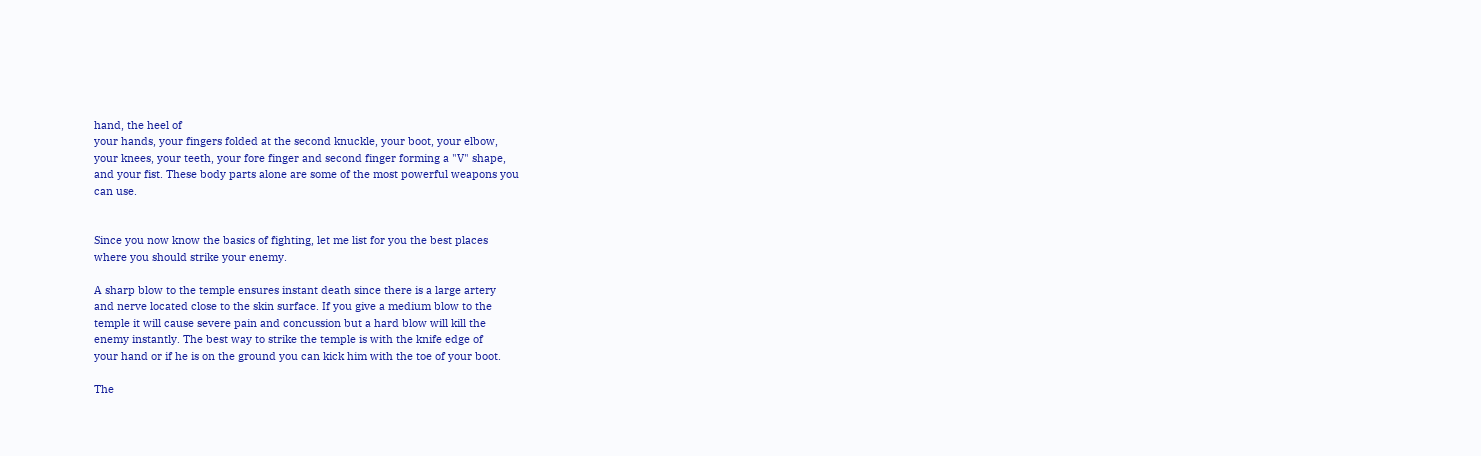hand, the heel of
your hands, your fingers folded at the second knuckle, your boot, your elbow,
your knees, your teeth, your fore finger and second finger forming a "V" shape,
and your fist. These body parts alone are some of the most powerful weapons you
can use.


Since you now know the basics of fighting, let me list for you the best places
where you should strike your enemy.

A sharp blow to the temple ensures instant death since there is a large artery
and nerve located close to the skin surface. If you give a medium blow to the
temple it will cause severe pain and concussion but a hard blow will kill the
enemy instantly. The best way to strike the temple is with the knife edge of
your hand or if he is on the ground you can kick him with the toe of your boot.

The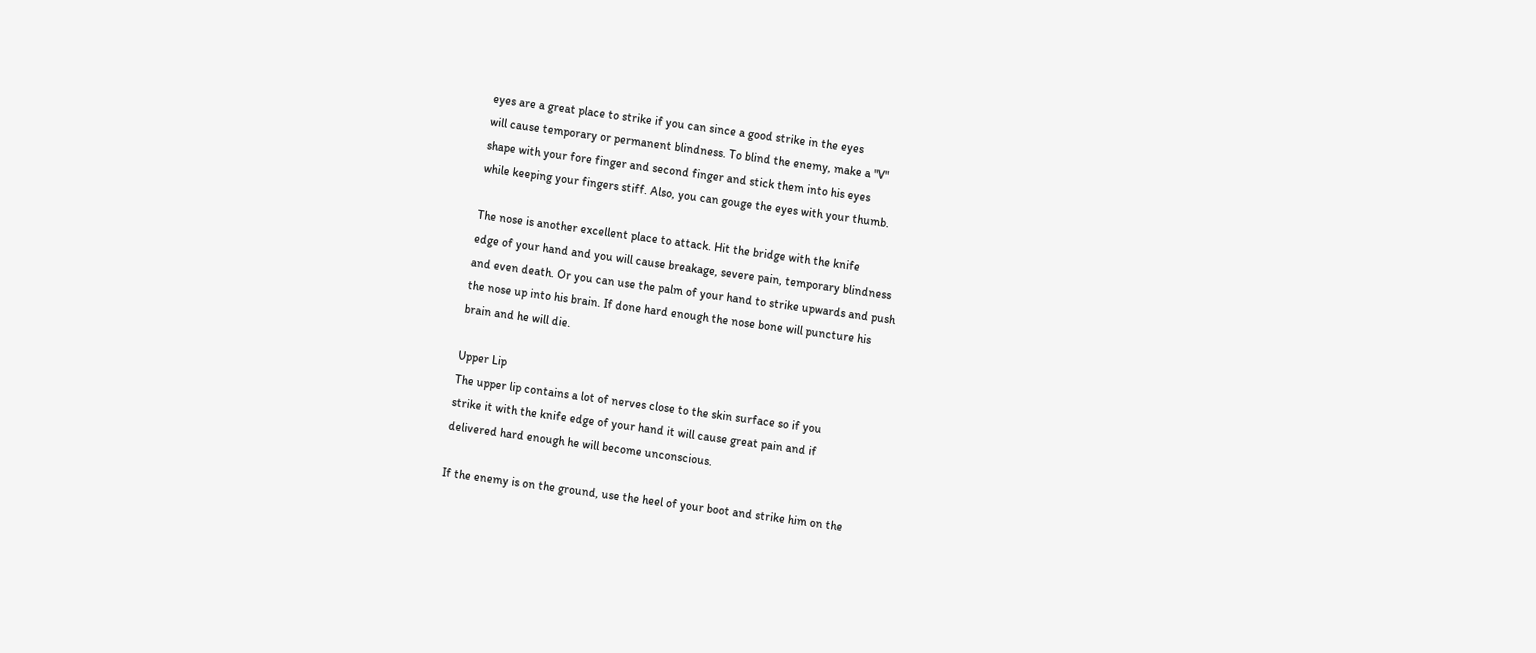eyes are a great place to strike if you can since a good strike in the eyes
will cause temporary or permanent blindness. To blind the enemy, make a "V"
shape with your fore finger and second finger and stick them into his eyes
while keeping your fingers stiff. Also, you can gouge the eyes with your thumb.

The nose is another excellent place to attack. Hit the bridge with the knife
edge of your hand and you will cause breakage, severe pain, temporary blindness
and even death. Or you can use the palm of your hand to strike upwards and push
the nose up into his brain. If done hard enough the nose bone will puncture his
brain and he will die.

Upper Lip
The upper lip contains a lot of nerves close to the skin surface so if you
strike it with the knife edge of your hand it will cause great pain and if
delivered hard enough he will become unconscious.

If the enemy is on the ground, use the heel of your boot and strike him on the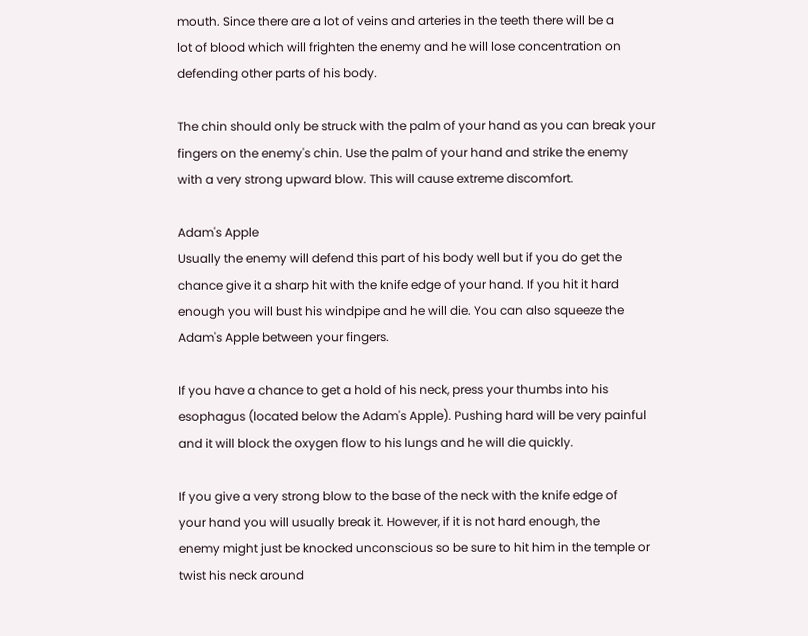mouth. Since there are a lot of veins and arteries in the teeth there will be a
lot of blood which will frighten the enemy and he will lose concentration on
defending other parts of his body.

The chin should only be struck with the palm of your hand as you can break your
fingers on the enemy's chin. Use the palm of your hand and strike the enemy
with a very strong upward blow. This will cause extreme discomfort.

Adam's Apple
Usually the enemy will defend this part of his body well but if you do get the
chance give it a sharp hit with the knife edge of your hand. If you hit it hard
enough you will bust his windpipe and he will die. You can also squeeze the
Adam's Apple between your fingers.

If you have a chance to get a hold of his neck, press your thumbs into his
esophagus (located below the Adam's Apple). Pushing hard will be very painful
and it will block the oxygen flow to his lungs and he will die quickly.

If you give a very strong blow to the base of the neck with the knife edge of
your hand you will usually break it. However, if it is not hard enough, the
enemy might just be knocked unconscious so be sure to hit him in the temple or
twist his neck around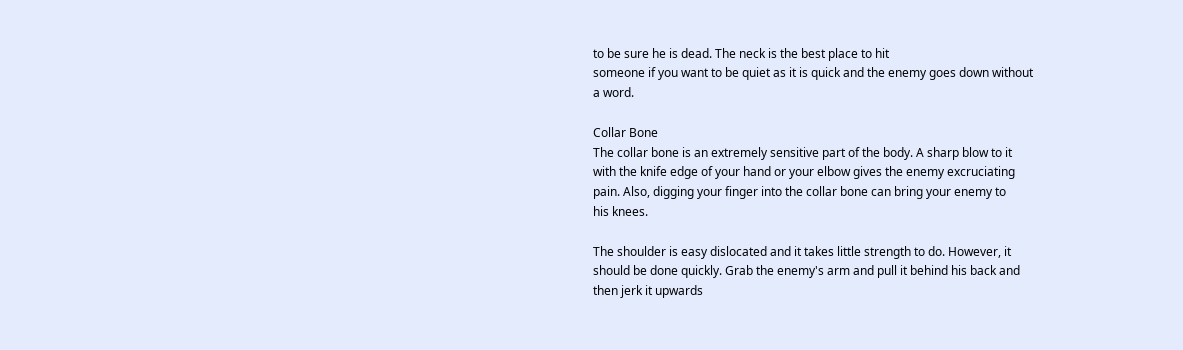to be sure he is dead. The neck is the best place to hit
someone if you want to be quiet as it is quick and the enemy goes down without
a word.

Collar Bone
The collar bone is an extremely sensitive part of the body. A sharp blow to it
with the knife edge of your hand or your elbow gives the enemy excruciating
pain. Also, digging your finger into the collar bone can bring your enemy to
his knees.

The shoulder is easy dislocated and it takes little strength to do. However, it
should be done quickly. Grab the enemy's arm and pull it behind his back and
then jerk it upwards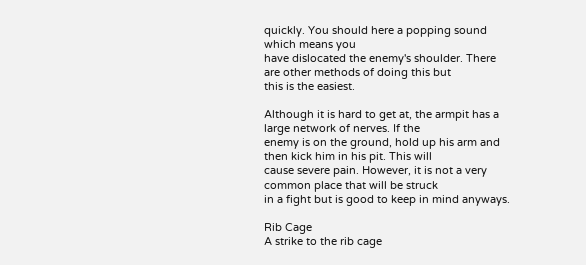quickly. You should here a popping sound which means you
have dislocated the enemy's shoulder. There are other methods of doing this but
this is the easiest.

Although it is hard to get at, the armpit has a large network of nerves. If the
enemy is on the ground, hold up his arm and then kick him in his pit. This will
cause severe pain. However, it is not a very common place that will be struck
in a fight but is good to keep in mind anyways.

Rib Cage
A strike to the rib cage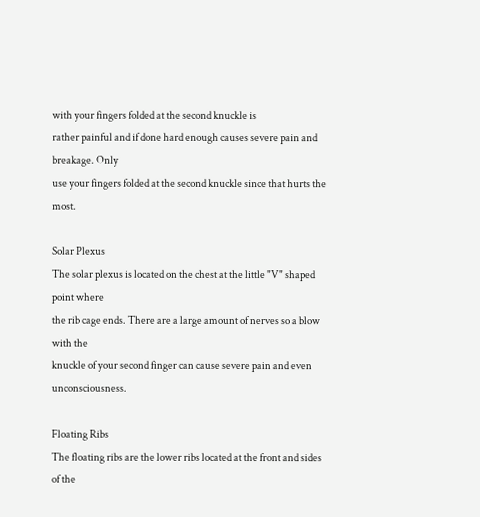with your fingers folded at the second knuckle is
rather painful and if done hard enough causes severe pain and breakage. Only
use your fingers folded at the second knuckle since that hurts the most.

Solar Plexus
The solar plexus is located on the chest at the little "V" shaped point where
the rib cage ends. There are a large amount of nerves so a blow with the
knuckle of your second finger can cause severe pain and even unconsciousness.

Floating Ribs
The floating ribs are the lower ribs located at the front and sides of the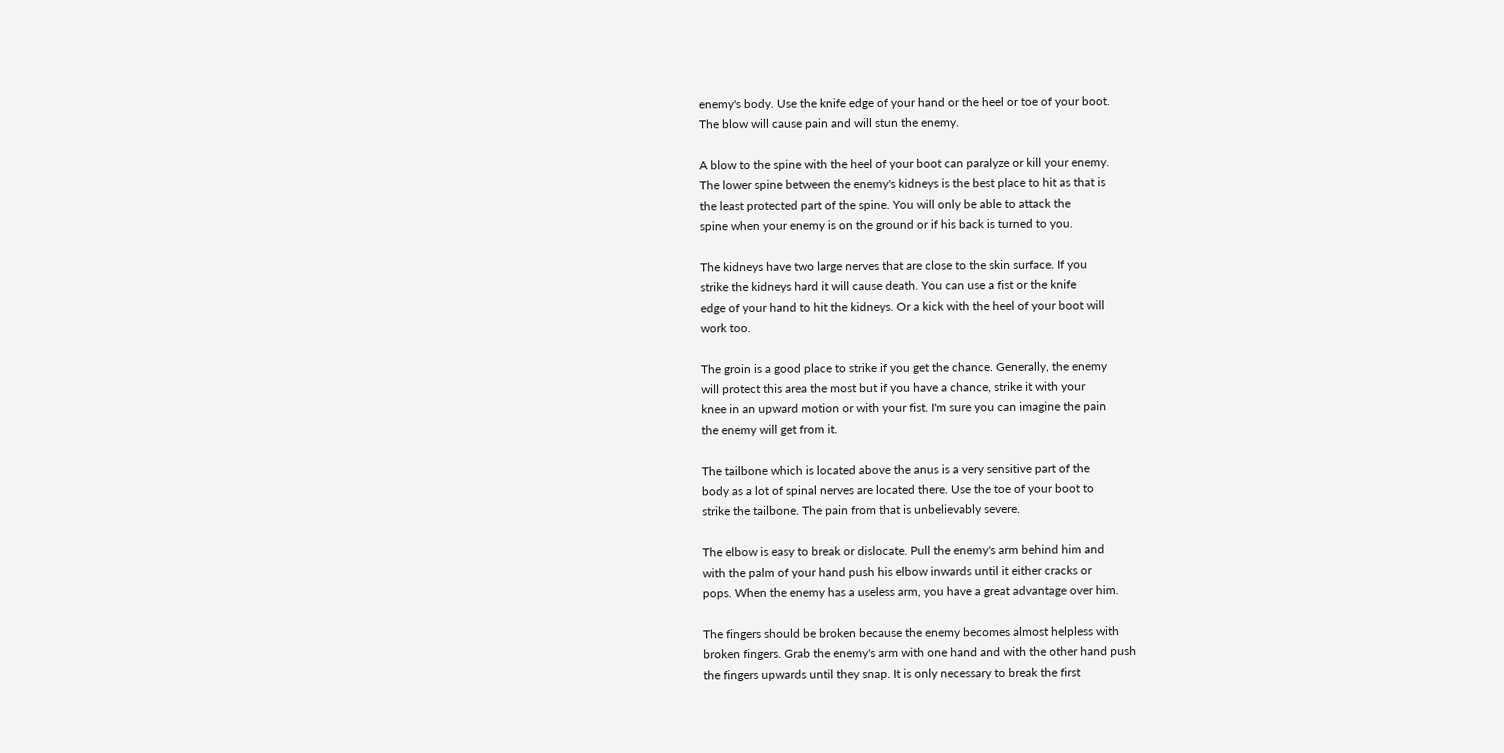enemy's body. Use the knife edge of your hand or the heel or toe of your boot.
The blow will cause pain and will stun the enemy.

A blow to the spine with the heel of your boot can paralyze or kill your enemy.
The lower spine between the enemy's kidneys is the best place to hit as that is
the least protected part of the spine. You will only be able to attack the
spine when your enemy is on the ground or if his back is turned to you.

The kidneys have two large nerves that are close to the skin surface. If you
strike the kidneys hard it will cause death. You can use a fist or the knife
edge of your hand to hit the kidneys. Or a kick with the heel of your boot will
work too.

The groin is a good place to strike if you get the chance. Generally, the enemy
will protect this area the most but if you have a chance, strike it with your
knee in an upward motion or with your fist. I'm sure you can imagine the pain
the enemy will get from it.

The tailbone which is located above the anus is a very sensitive part of the
body as a lot of spinal nerves are located there. Use the toe of your boot to
strike the tailbone. The pain from that is unbelievably severe.

The elbow is easy to break or dislocate. Pull the enemy's arm behind him and
with the palm of your hand push his elbow inwards until it either cracks or
pops. When the enemy has a useless arm, you have a great advantage over him.

The fingers should be broken because the enemy becomes almost helpless with
broken fingers. Grab the enemy's arm with one hand and with the other hand push
the fingers upwards until they snap. It is only necessary to break the first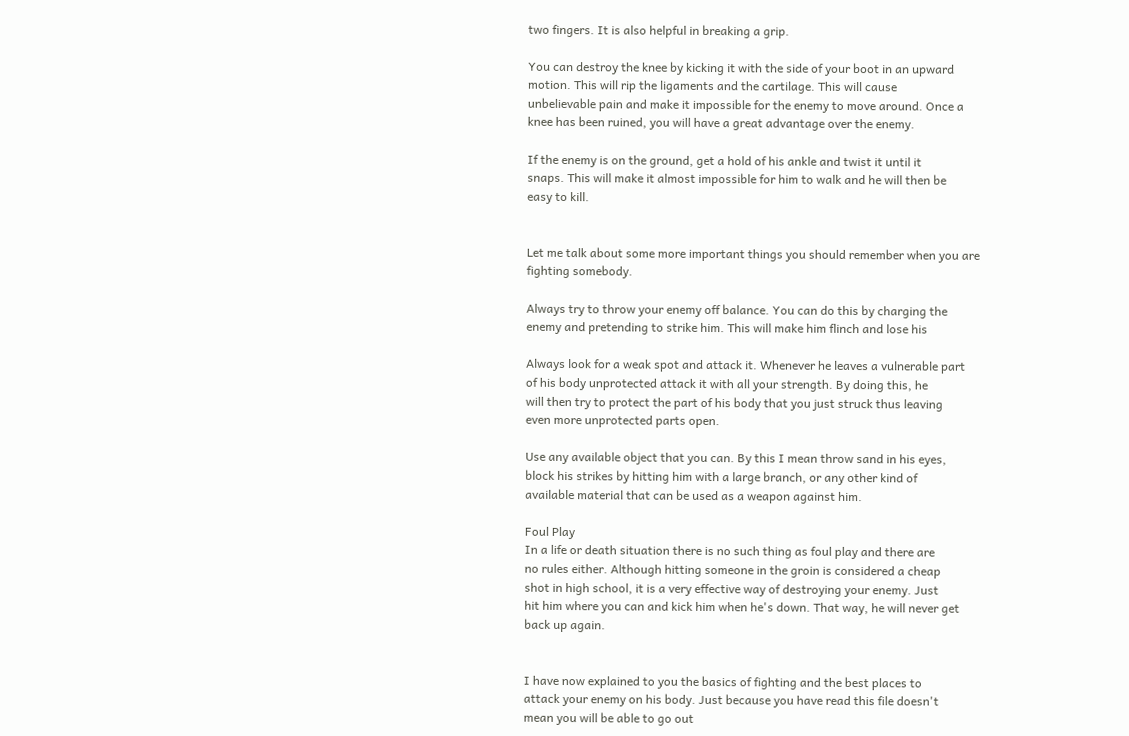two fingers. It is also helpful in breaking a grip.

You can destroy the knee by kicking it with the side of your boot in an upward
motion. This will rip the ligaments and the cartilage. This will cause
unbelievable pain and make it impossible for the enemy to move around. Once a
knee has been ruined, you will have a great advantage over the enemy.

If the enemy is on the ground, get a hold of his ankle and twist it until it
snaps. This will make it almost impossible for him to walk and he will then be
easy to kill.


Let me talk about some more important things you should remember when you are
fighting somebody.

Always try to throw your enemy off balance. You can do this by charging the
enemy and pretending to strike him. This will make him flinch and lose his

Always look for a weak spot and attack it. Whenever he leaves a vulnerable part
of his body unprotected attack it with all your strength. By doing this, he
will then try to protect the part of his body that you just struck thus leaving
even more unprotected parts open.

Use any available object that you can. By this I mean throw sand in his eyes,
block his strikes by hitting him with a large branch, or any other kind of
available material that can be used as a weapon against him.

Foul Play
In a life or death situation there is no such thing as foul play and there are
no rules either. Although hitting someone in the groin is considered a cheap
shot in high school, it is a very effective way of destroying your enemy. Just
hit him where you can and kick him when he's down. That way, he will never get
back up again.


I have now explained to you the basics of fighting and the best places to
attack your enemy on his body. Just because you have read this file doesn't
mean you will be able to go out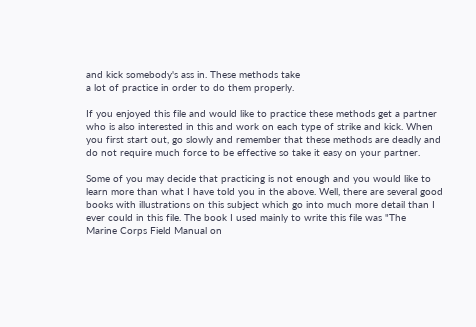and kick somebody's ass in. These methods take
a lot of practice in order to do them properly.

If you enjoyed this file and would like to practice these methods get a partner
who is also interested in this and work on each type of strike and kick. When
you first start out, go slowly and remember that these methods are deadly and
do not require much force to be effective so take it easy on your partner.

Some of you may decide that practicing is not enough and you would like to
learn more than what I have told you in the above. Well, there are several good
books with illustrations on this subject which go into much more detail than I
ever could in this file. The book I used mainly to write this file was "The
Marine Corps Field Manual on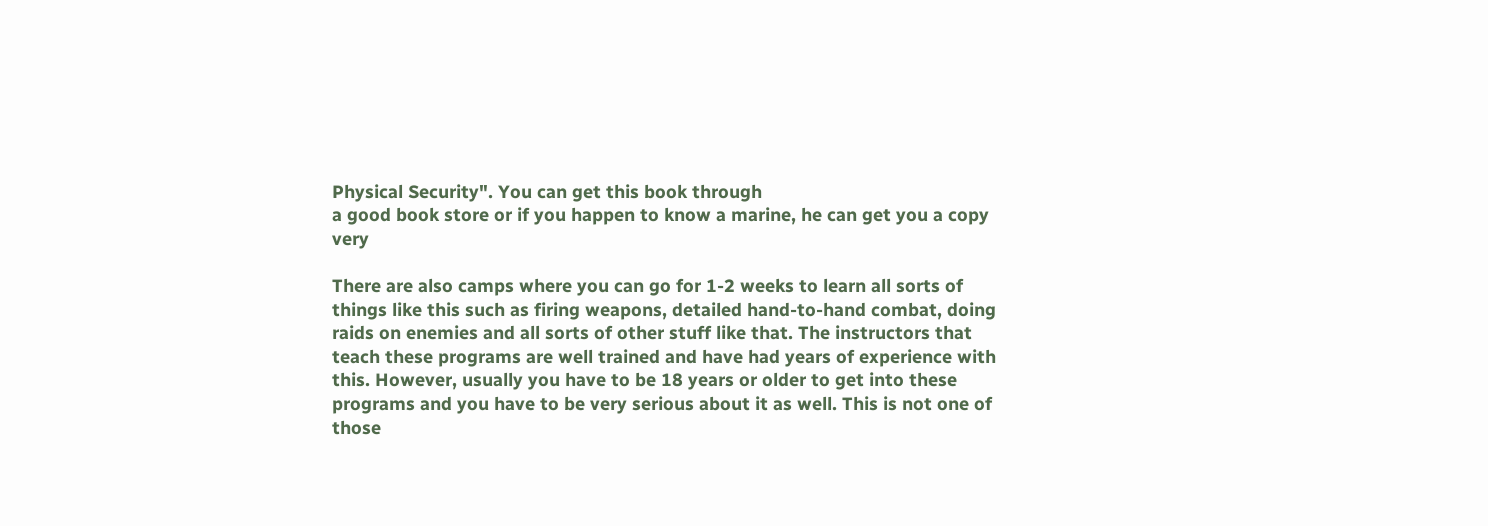Physical Security". You can get this book through
a good book store or if you happen to know a marine, he can get you a copy very

There are also camps where you can go for 1-2 weeks to learn all sorts of
things like this such as firing weapons, detailed hand-to-hand combat, doing
raids on enemies and all sorts of other stuff like that. The instructors that
teach these programs are well trained and have had years of experience with
this. However, usually you have to be 18 years or older to get into these
programs and you have to be very serious about it as well. This is not one of
those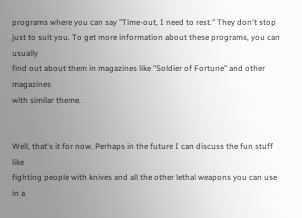programs where you can say "Time-out, I need to rest." They don't stop
just to suit you. To get more information about these programs, you can usually
find out about them in magazines like "Soldier of Fortune" and other magazines
with similar theme.


Well, that's it for now. Perhaps in the future I can discuss the fun stuff like
fighting people with knives and all the other lethal weapons you can use in a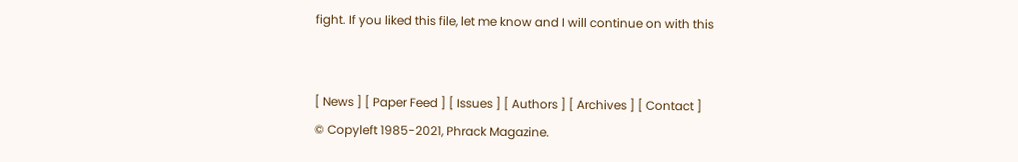fight. If you liked this file, let me know and I will continue on with this


[ News ] [ Paper Feed ] [ Issues ] [ Authors ] [ Archives ] [ Contact ]
© Copyleft 1985-2021, Phrack Magazine.